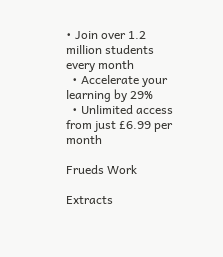• Join over 1.2 million students every month
  • Accelerate your learning by 29%
  • Unlimited access from just £6.99 per month

Frueds Work

Extracts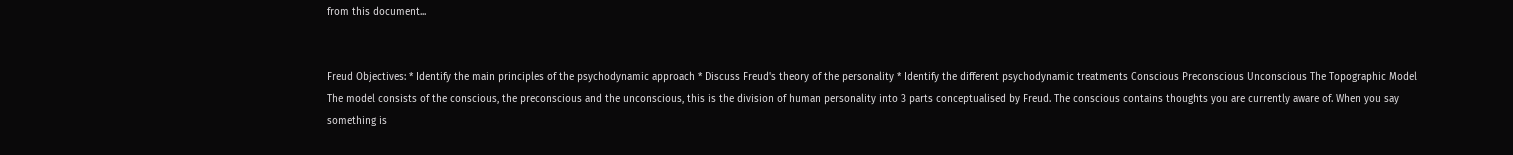from this document...


Freud Objectives: * Identify the main principles of the psychodynamic approach * Discuss Freud's theory of the personality * Identify the different psychodynamic treatments Conscious Preconscious Unconscious The Topographic Model The model consists of the conscious, the preconscious and the unconscious, this is the division of human personality into 3 parts conceptualised by Freud. The conscious contains thoughts you are currently aware of. When you say something is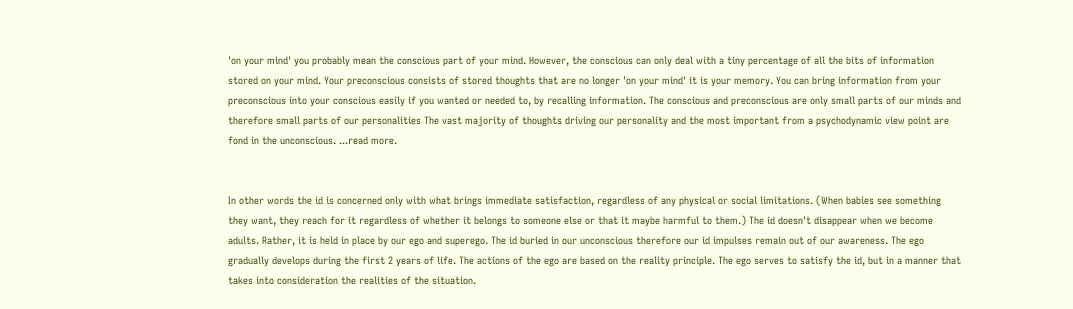'on your mind' you probably mean the conscious part of your mind. However, the conscious can only deal with a tiny percentage of all the bits of information stored on your mind. Your preconscious consists of stored thoughts that are no longer 'on your mind' it is your memory. You can bring information from your preconscious into your conscious easily if you wanted or needed to, by recalling information. The conscious and preconscious are only small parts of our minds and therefore small parts of our personalities The vast majority of thoughts driving our personality and the most important from a psychodynamic view point are fond in the unconscious. ...read more.


In other words the id is concerned only with what brings immediate satisfaction, regardless of any physical or social limitations. (When babies see something they want, they reach for it regardless of whether it belongs to someone else or that it maybe harmful to them.) The id doesn't disappear when we become adults. Rather, it is held in place by our ego and superego. The id buried in our unconscious therefore our id impulses remain out of our awareness. The ego gradually develops during the first 2 years of life. The actions of the ego are based on the reality principle. The ego serves to satisfy the id, but in a manner that takes into consideration the realities of the situation.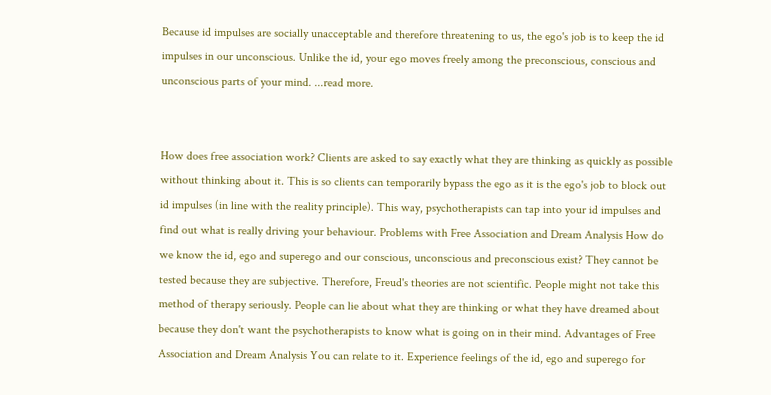Because id impulses are socially unacceptable and therefore threatening to us, the ego's job is to keep the id impulses in our unconscious. Unlike the id, your ego moves freely among the preconscious, conscious and unconscious parts of your mind. ...read more.


How does free association work? Clients are asked to say exactly what they are thinking as quickly as possible without thinking about it. This is so clients can temporarily bypass the ego as it is the ego's job to block out id impulses (in line with the reality principle). This way, psychotherapists can tap into your id impulses and find out what is really driving your behaviour. Problems with Free Association and Dream Analysis How do we know the id, ego and superego and our conscious, unconscious and preconscious exist? They cannot be tested because they are subjective. Therefore, Freud's theories are not scientific. People might not take this method of therapy seriously. People can lie about what they are thinking or what they have dreamed about because they don't want the psychotherapists to know what is going on in their mind. Advantages of Free Association and Dream Analysis You can relate to it. Experience feelings of the id, ego and superego for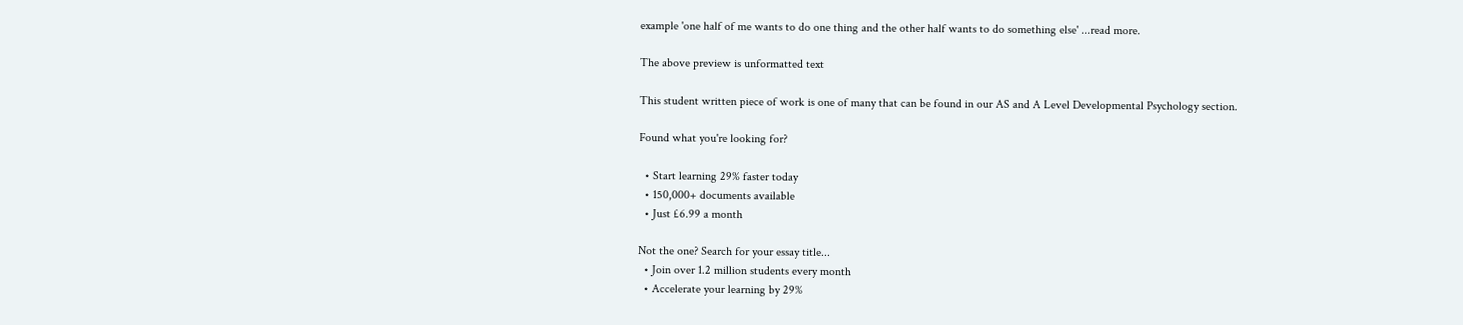example 'one half of me wants to do one thing and the other half wants to do something else' ...read more.

The above preview is unformatted text

This student written piece of work is one of many that can be found in our AS and A Level Developmental Psychology section.

Found what you're looking for?

  • Start learning 29% faster today
  • 150,000+ documents available
  • Just £6.99 a month

Not the one? Search for your essay title...
  • Join over 1.2 million students every month
  • Accelerate your learning by 29%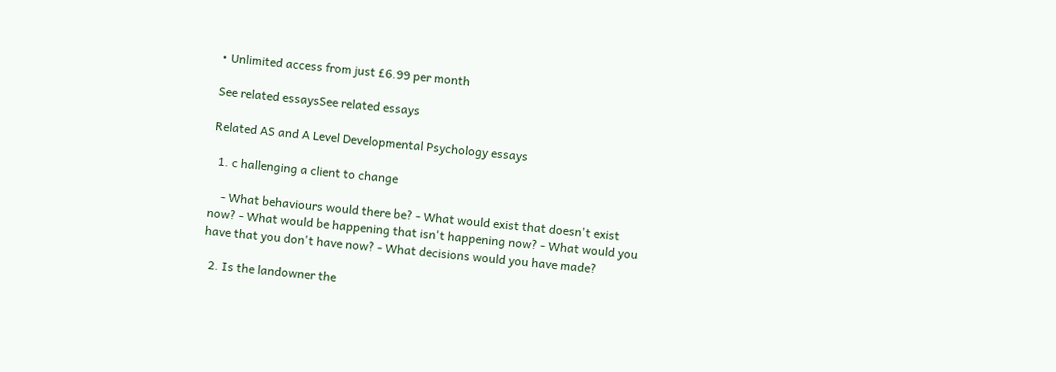• Unlimited access from just £6.99 per month

See related essaysSee related essays

Related AS and A Level Developmental Psychology essays

  1. c hallenging a client to change

    - What behaviours would there be? - What would exist that doesn't exist now? - What would be happening that isn't happening now? - What would you have that you don't have now? - What decisions would you have made?

  2. Is the landowner the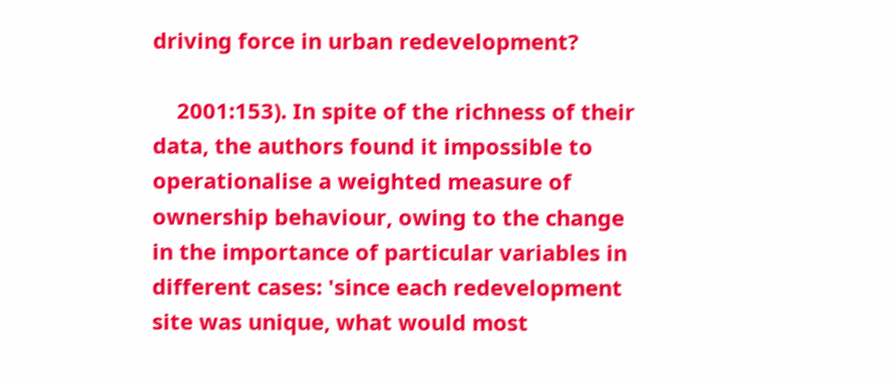driving force in urban redevelopment?

    2001:153). In spite of the richness of their data, the authors found it impossible to operationalise a weighted measure of ownership behaviour, owing to the change in the importance of particular variables in different cases: 'since each redevelopment site was unique, what would most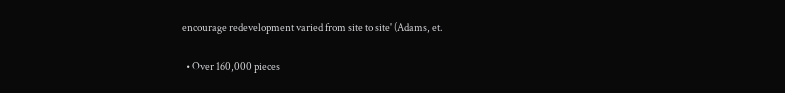encourage redevelopment varied from site to site' (Adams, et.

  • Over 160,000 pieces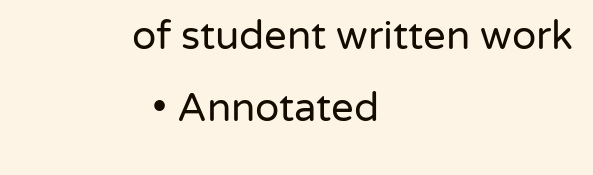of student written work
  • Annotated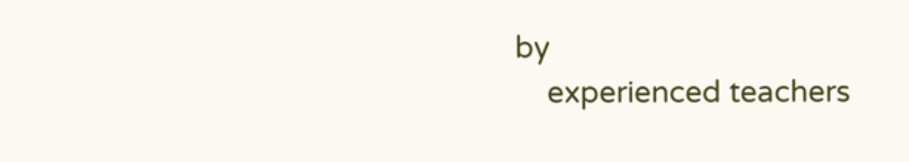by
    experienced teachers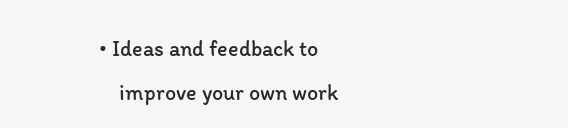• Ideas and feedback to
    improve your own work